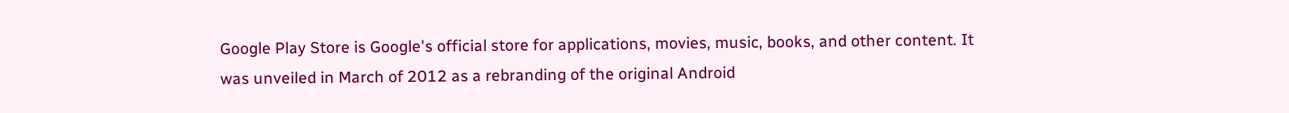Google Play Store is Google's official store for applications, movies, music, books, and other content. It was unveiled in March of 2012 as a rebranding of the original Android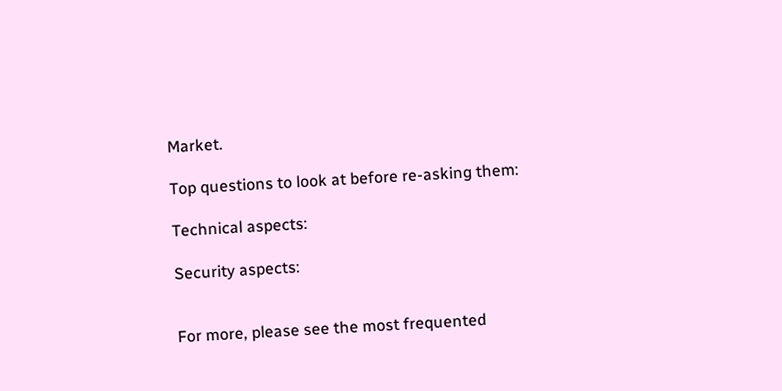Market.

Top questions to look at before re-asking them:

Technical aspects:

Security aspects:


For more, please see the most frequented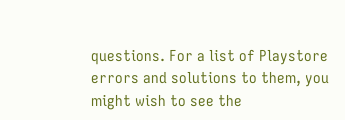questions. For a list of Playstore errors and solutions to them, you might wish to see the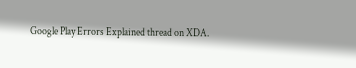Google Play Errors Explained thread on XDA.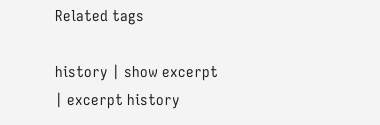Related tags

history | show excerpt | excerpt history